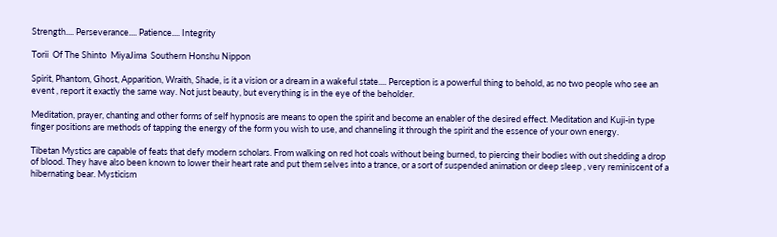Strength.... Perseverance.... Patience.... Integrity

Torii  Of The Shinto  MiyaJima  Southern Honshu Nippon

Spirit, Phantom, Ghost, Apparition, Wraith, Shade, is it a vision or a dream in a wakeful state.... Perception is a powerful thing to behold, as no two people who see an event , report it exactly the same way. Not just beauty, but everything is in the eye of the beholder.

Meditation, prayer, chanting and other forms of self hypnosis are means to open the spirit and become an enabler of the desired effect. Meditation and Kuji-in type finger positions are methods of tapping the energy of the form you wish to use, and channeling it through the spirit and the essence of your own energy.

Tibetan Mystics are capable of feats that defy modern scholars. From walking on red hot coals without being burned, to piercing their bodies with out shedding a drop of blood. They have also been known to lower their heart rate and put them selves into a trance, or a sort of suspended animation or deep sleep , very reminiscent of a hibernating bear. Mysticism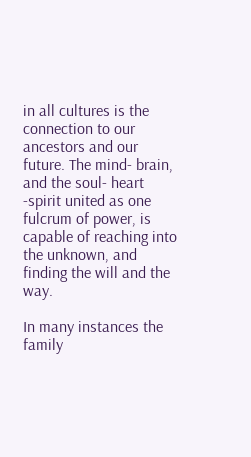in all cultures is the connection to our ancestors and our future. The mind- brain, and the soul- heart -spirit united as one fulcrum of power, is capable of reaching into the unknown, and finding the will and the way.

In many instances the family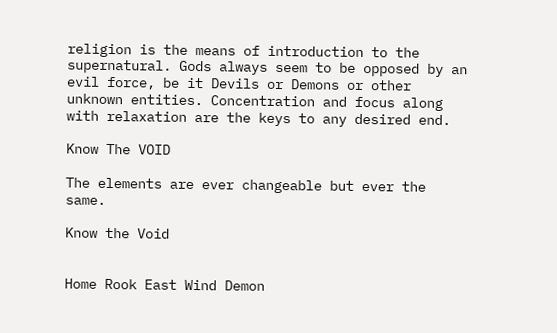religion is the means of introduction to the supernatural. Gods always seem to be opposed by an evil force, be it Devils or Demons or other unknown entities. Concentration and focus along with relaxation are the keys to any desired end.

Know The VOID

The elements are ever changeable but ever the same.

Know the Void


Home Rook East Wind Demon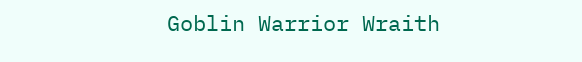Goblin Warrior Wraith